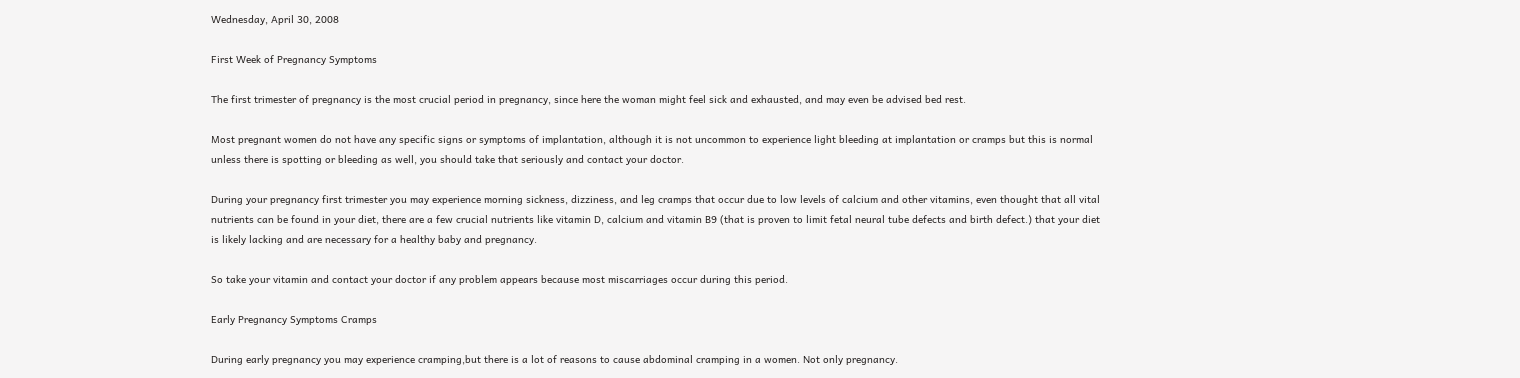Wednesday, April 30, 2008

First Week of Pregnancy Symptoms

The first trimester of pregnancy is the most crucial period in pregnancy, since here the woman might feel sick and exhausted, and may even be advised bed rest.

Most pregnant women do not have any specific signs or symptoms of implantation, although it is not uncommon to experience light bleeding at implantation or cramps but this is normal unless there is spotting or bleeding as well, you should take that seriously and contact your doctor.

During your pregnancy first trimester you may experience morning sickness, dizziness, and leg cramps that occur due to low levels of calcium and other vitamins, even thought that all vital nutrients can be found in your diet, there are a few crucial nutrients like vitamin D, calcium and vitamin B9 (that is proven to limit fetal neural tube defects and birth defect.) that your diet is likely lacking and are necessary for a healthy baby and pregnancy.

So take your vitamin and contact your doctor if any problem appears because most miscarriages occur during this period.

Early Pregnancy Symptoms Cramps

During early pregnancy you may experience cramping,but there is a lot of reasons to cause abdominal cramping in a women. Not only pregnancy.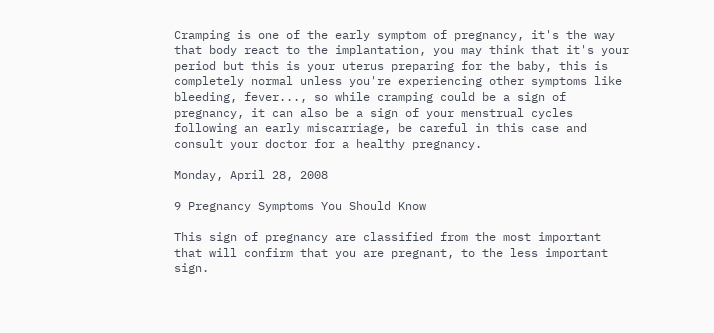Cramping is one of the early symptom of pregnancy, it's the way that body react to the implantation, you may think that it's your period but this is your uterus preparing for the baby, this is completely normal unless you're experiencing other symptoms like bleeding, fever..., so while cramping could be a sign of pregnancy, it can also be a sign of your menstrual cycles following an early miscarriage, be careful in this case and consult your doctor for a healthy pregnancy.

Monday, April 28, 2008

9 Pregnancy Symptoms You Should Know

This sign of pregnancy are classified from the most important that will confirm that you are pregnant, to the less important sign.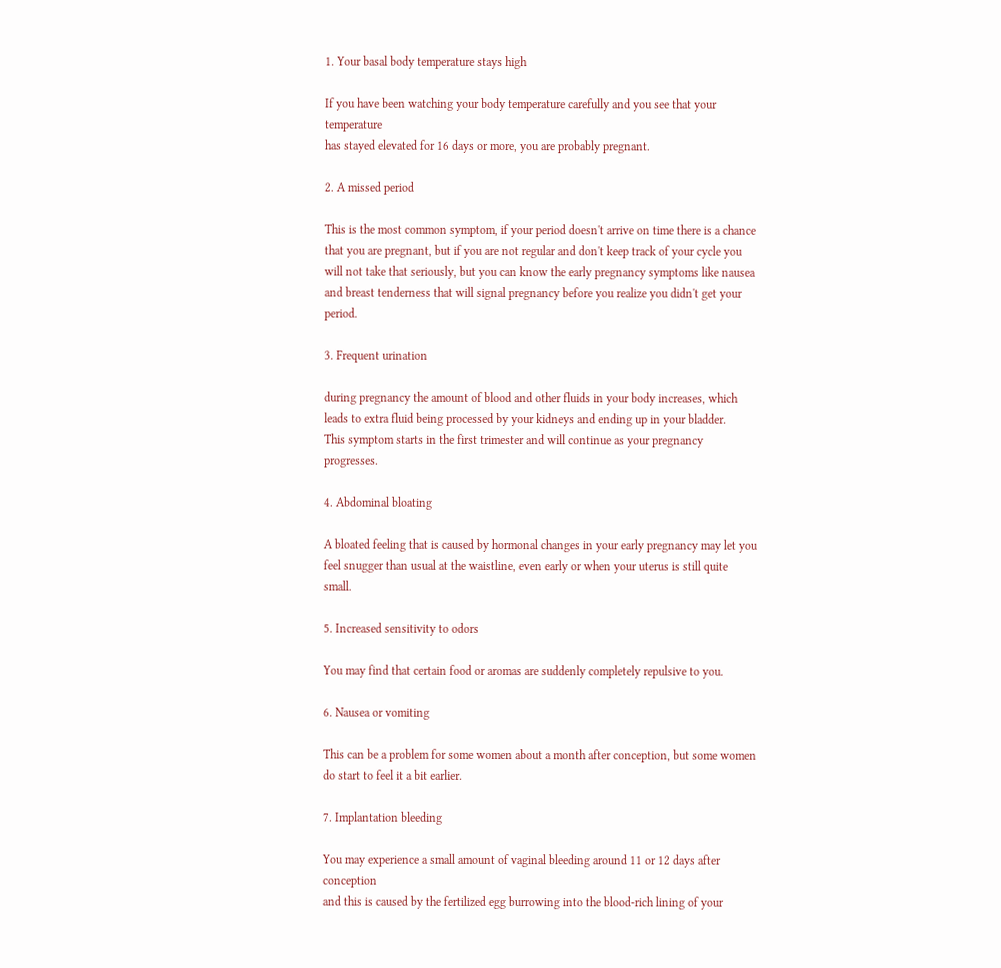1. Your basal body temperature stays high

If you have been watching your body temperature carefully and you see that your temperature
has stayed elevated for 16 days or more, you are probably pregnant.

2. A missed period

This is the most common symptom, if your period doesn't arrive on time there is a chance that you are pregnant, but if you are not regular and don't keep track of your cycle you will not take that seriously, but you can know the early pregnancy symptoms like nausea and breast tenderness that will signal pregnancy before you realize you didn't get your period.

3. Frequent urination

during pregnancy the amount of blood and other fluids in your body increases, which leads to extra fluid being processed by your kidneys and ending up in your bladder.
This symptom starts in the first trimester and will continue as your pregnancy progresses.

4. Abdominal bloating

A bloated feeling that is caused by hormonal changes in your early pregnancy may let you
feel snugger than usual at the waistline, even early or when your uterus is still quite small.

5. Increased sensitivity to odors

You may find that certain food or aromas are suddenly completely repulsive to you.

6. Nausea or vomiting

This can be a problem for some women about a month after conception, but some women
do start to feel it a bit earlier.

7. Implantation bleeding

You may experience a small amount of vaginal bleeding around 11 or 12 days after conception
and this is caused by the fertilized egg burrowing into the blood-rich lining of your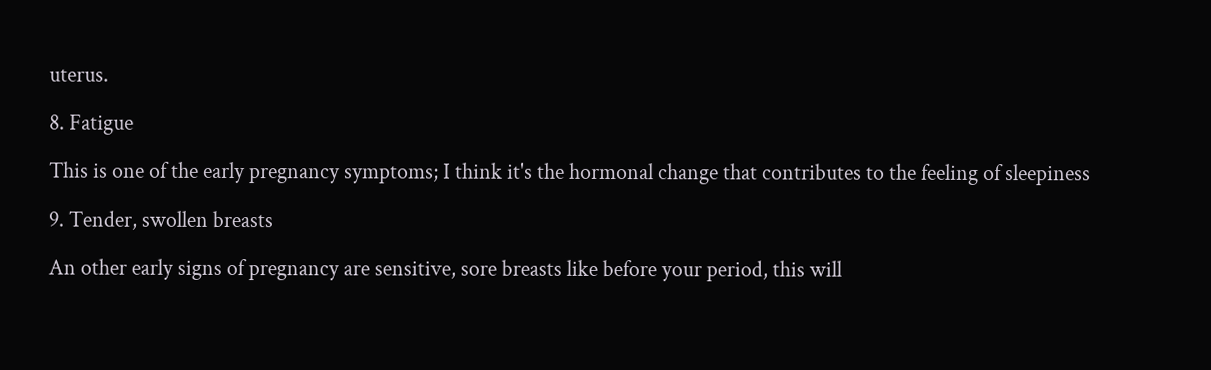uterus.

8. Fatigue

This is one of the early pregnancy symptoms; I think it's the hormonal change that contributes to the feeling of sleepiness

9. Tender, swollen breasts

An other early signs of pregnancy are sensitive, sore breasts like before your period, this will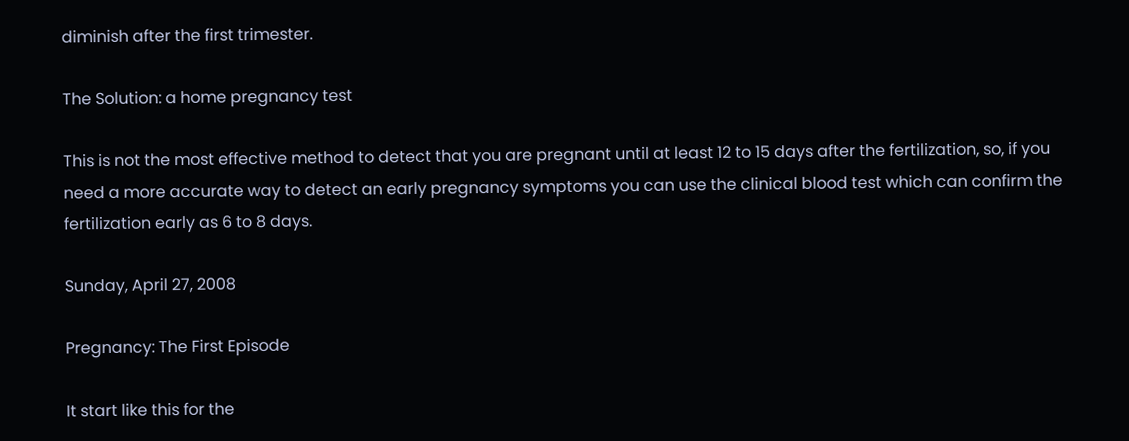diminish after the first trimester.

The Solution: a home pregnancy test

This is not the most effective method to detect that you are pregnant until at least 12 to 15 days after the fertilization, so, if you need a more accurate way to detect an early pregnancy symptoms you can use the clinical blood test which can confirm the fertilization early as 6 to 8 days.

Sunday, April 27, 2008

Pregnancy: The First Episode

It start like this for the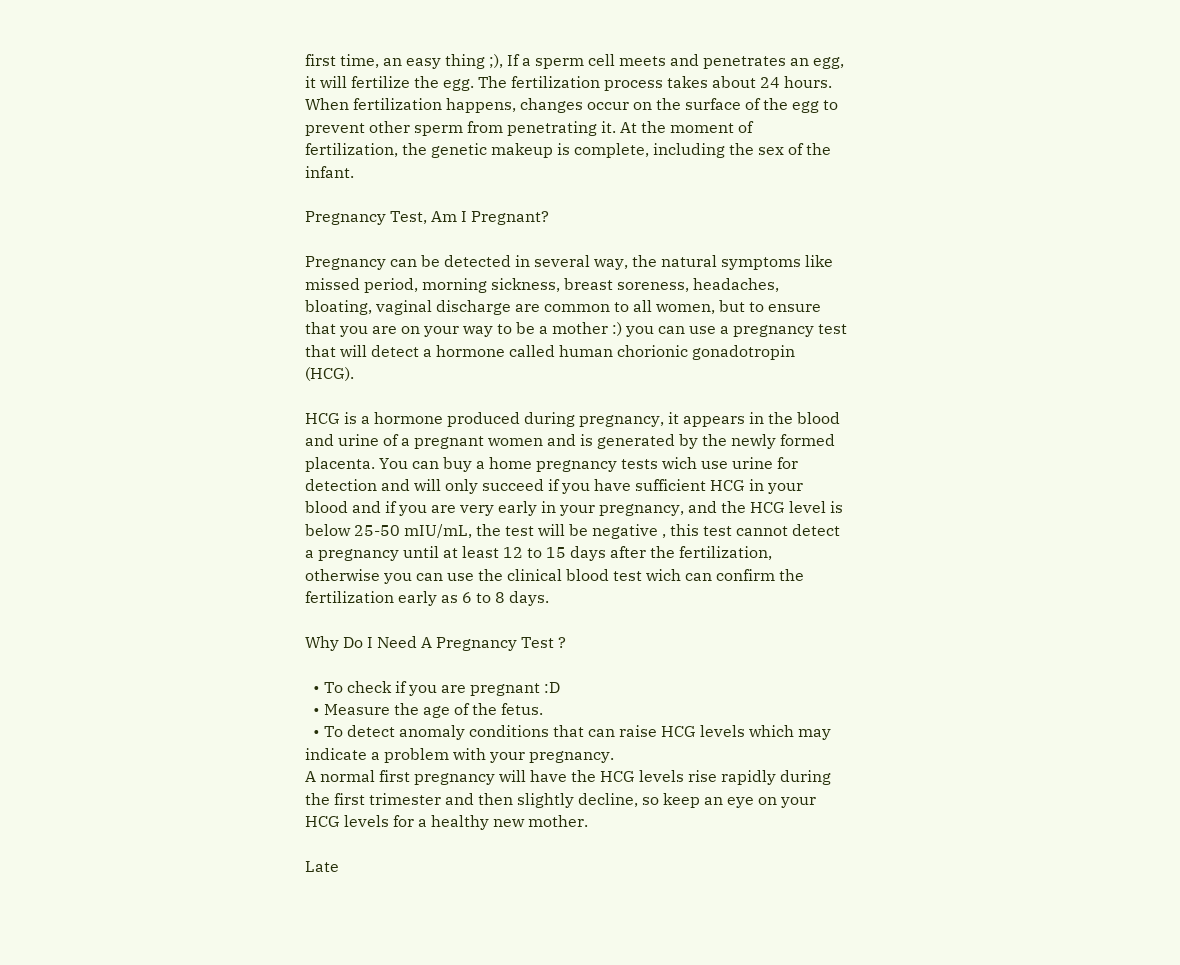first time, an easy thing ;), If a sperm cell meets and penetrates an egg, it will fertilize the egg. The fertilization process takes about 24 hours.
When fertilization happens, changes occur on the surface of the egg to prevent other sperm from penetrating it. At the moment of fertilization, the genetic makeup is complete, including the sex of the infant.

Pregnancy Test, Am I Pregnant?

Pregnancy can be detected in several way, the natural symptoms like missed period, morning sickness, breast soreness, headaches, bloating, vaginal discharge are common to all women, but to ensure that you are on your way to be a mother :) you can use a pregnancy test that will detect a hormone called human chorionic gonadotropin (HCG).

HCG is a hormone produced during pregnancy, it appears in the blood and urine of a pregnant women and is generated by the newly formed placenta. You can buy a home pregnancy tests wich use urine for detection and will only succeed if you have sufficient HCG in your blood and if you are very early in your pregnancy, and the HCG level is below 25-50 mIU/mL, the test will be negative , this test cannot detect a pregnancy until at least 12 to 15 days after the fertilization, otherwise you can use the clinical blood test wich can confirm the fertilization early as 6 to 8 days.

Why Do I Need A Pregnancy Test ?

  • To check if you are pregnant :D
  • Measure the age of the fetus.
  • To detect anomaly conditions that can raise HCG levels which may indicate a problem with your pregnancy.
A normal first pregnancy will have the HCG levels rise rapidly during the first trimester and then slightly decline, so keep an eye on your HCG levels for a healthy new mother.

Late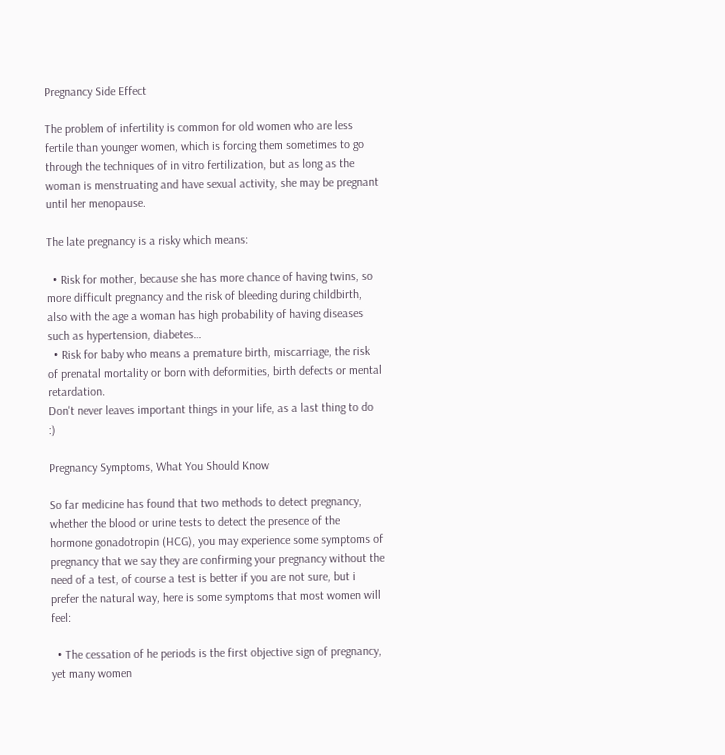Pregnancy Side Effect

The problem of infertility is common for old women who are less fertile than younger women, which is forcing them sometimes to go through the techniques of in vitro fertilization, but as long as the woman is menstruating and have sexual activity, she may be pregnant until her menopause.

The late pregnancy is a risky which means:

  • Risk for mother, because she has more chance of having twins, so more difficult pregnancy and the risk of bleeding during childbirth, also with the age a woman has high probability of having diseases such as hypertension, diabetes…
  • Risk for baby who means a premature birth, miscarriage, the risk of prenatal mortality or born with deformities, birth defects or mental retardation.
Don't never leaves important things in your life, as a last thing to do :)

Pregnancy Symptoms, What You Should Know

So far medicine has found that two methods to detect pregnancy, whether the blood or urine tests to detect the presence of the hormone gonadotropin (HCG), you may experience some symptoms of pregnancy that we say they are confirming your pregnancy without the need of a test, of course a test is better if you are not sure, but i prefer the natural way, here is some symptoms that most women will feel:

  • The cessation of he periods is the first objective sign of pregnancy, yet many women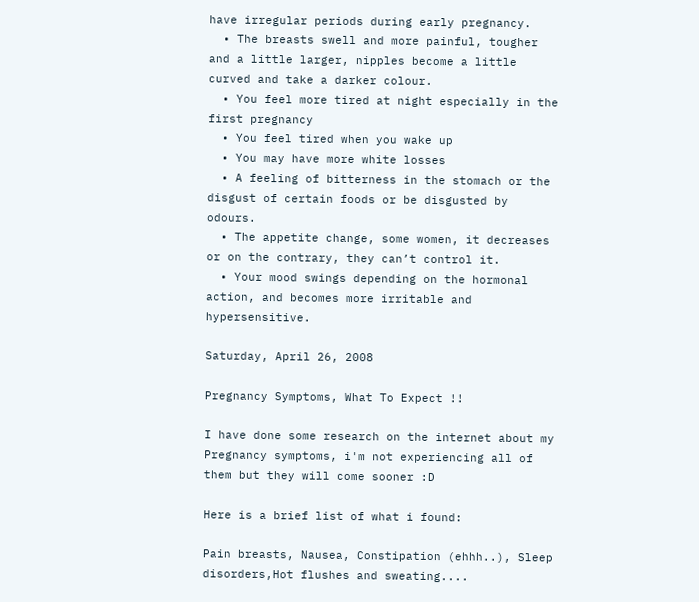have irregular periods during early pregnancy.
  • The breasts swell and more painful, tougher and a little larger, nipples become a little curved and take a darker colour.
  • You feel more tired at night especially in the first pregnancy
  • You feel tired when you wake up
  • You may have more white losses
  • A feeling of bitterness in the stomach or the disgust of certain foods or be disgusted by odours.
  • The appetite change, some women, it decreases or on the contrary, they can’t control it.
  • Your mood swings depending on the hormonal action, and becomes more irritable and hypersensitive.

Saturday, April 26, 2008

Pregnancy Symptoms, What To Expect !!

I have done some research on the internet about my Pregnancy symptoms, i'm not experiencing all of them but they will come sooner :D

Here is a brief list of what i found:

Pain breasts, Nausea, Constipation (ehhh..), Sleep disorders,Hot flushes and sweating....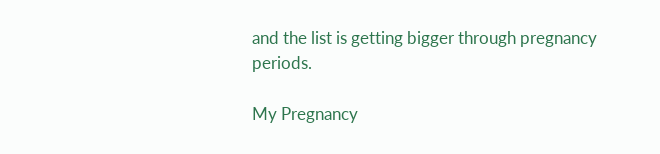and the list is getting bigger through pregnancy periods.

My Pregnancy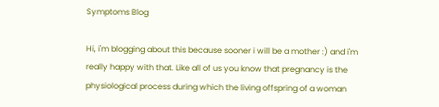Symptoms Blog

Hi, i'm blogging about this because sooner i will be a mother :) and i'm really happy with that. Like all of us you know that pregnancy is the physiological process during which the living offspring of a woman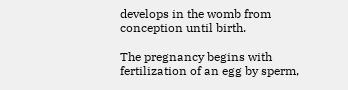develops in the womb from conception until birth.

The pregnancy begins with fertilization of an egg by sperm,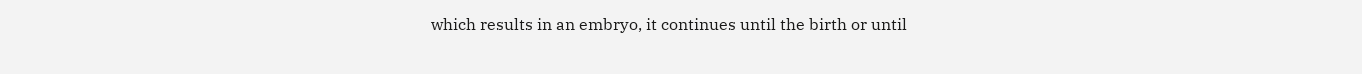which results in an embryo, it continues until the birth or until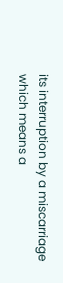its interruption by a miscarriage which means a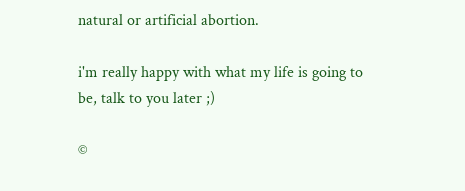natural or artificial abortion.

i'm really happy with what my life is going to be, talk to you later ;)

©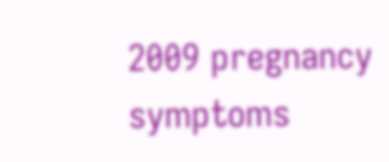2009 pregnancy symptoms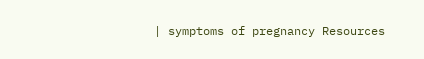| symptoms of pregnancy Resources